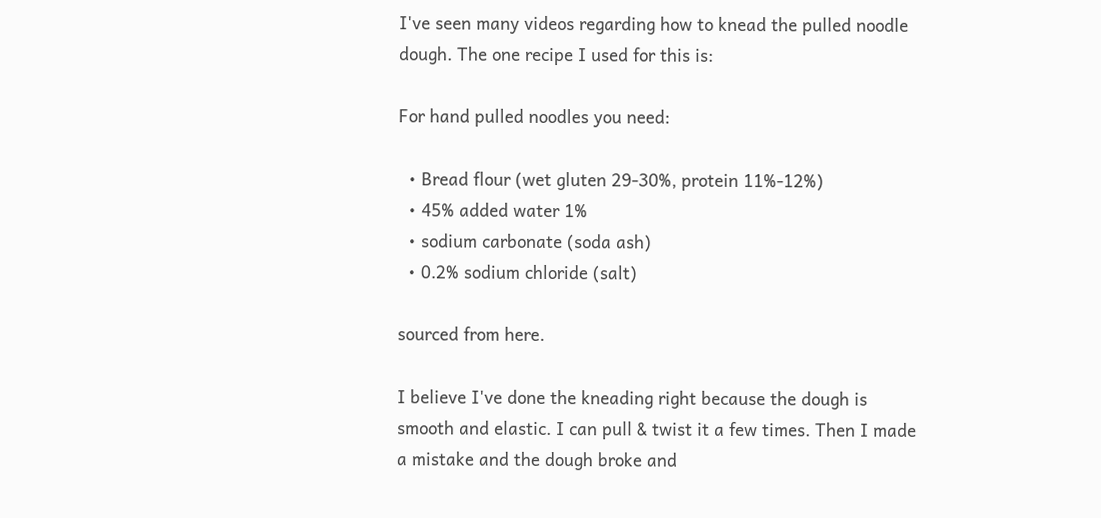I've seen many videos regarding how to knead the pulled noodle dough. The one recipe I used for this is:

For hand pulled noodles you need:

  • Bread flour (wet gluten 29-30%, protein 11%-12%)
  • 45% added water 1%
  • sodium carbonate (soda ash)
  • 0.2% sodium chloride (salt)

sourced from here.

I believe I've done the kneading right because the dough is smooth and elastic. I can pull & twist it a few times. Then I made a mistake and the dough broke and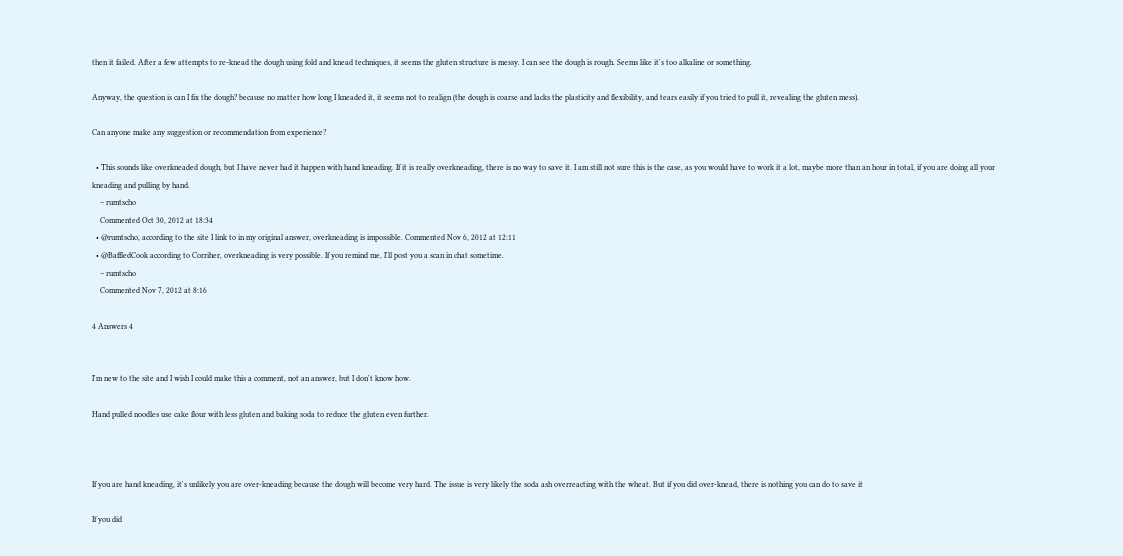then it failed. After a few attempts to re-knead the dough using fold and knead techniques, it seems the gluten structure is messy. I can see the dough is rough. Seems like it's too alkaline or something.

Anyway, the question is can I fix the dough? because no matter how long I kneaded it, it seems not to realign (the dough is coarse and lacks the plasticity and flexibility, and tears easily if you tried to pull it, revealing the gluten mess).

Can anyone make any suggestion or recommendation from experience?

  • This sounds like overkneaded dough, but I have never had it happen with hand kneading. If it is really overkneading, there is no way to save it. I am still not sure this is the case, as you would have to work it a lot, maybe more than an hour in total, if you are doing all your kneading and pulling by hand.
    – rumtscho
    Commented Oct 30, 2012 at 18:34
  • @rumtscho, according to the site I link to in my original answer, overkneading is impossible. Commented Nov 6, 2012 at 12:11
  • @BaffledCook according to Corriher, overkneading is very possible. If you remind me, I'll post you a scan in chat sometime.
    – rumtscho
    Commented Nov 7, 2012 at 8:16

4 Answers 4


I'm new to the site and I wish I could make this a comment, not an answer, but I don't know how.

Hand pulled noodles use cake flour with less gluten and baking soda to reduce the gluten even further.



If you are hand kneading, it's unlikely you are over-kneading because the dough will become very hard. The issue is very likely the soda ash overreacting with the wheat. But if you did over-knead, there is nothing you can do to save it

If you did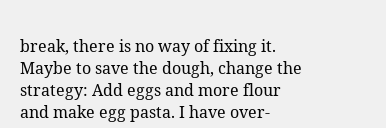break, there is no way of fixing it. Maybe to save the dough, change the strategy: Add eggs and more flour and make egg pasta. I have over-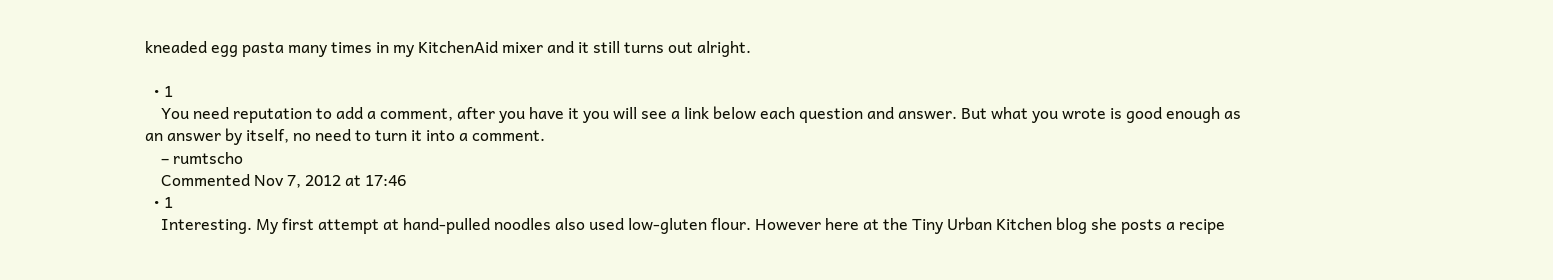kneaded egg pasta many times in my KitchenAid mixer and it still turns out alright.

  • 1
    You need reputation to add a comment, after you have it you will see a link below each question and answer. But what you wrote is good enough as an answer by itself, no need to turn it into a comment.
    – rumtscho
    Commented Nov 7, 2012 at 17:46
  • 1
    Interesting. My first attempt at hand-pulled noodles also used low-gluten flour. However here at the Tiny Urban Kitchen blog she posts a recipe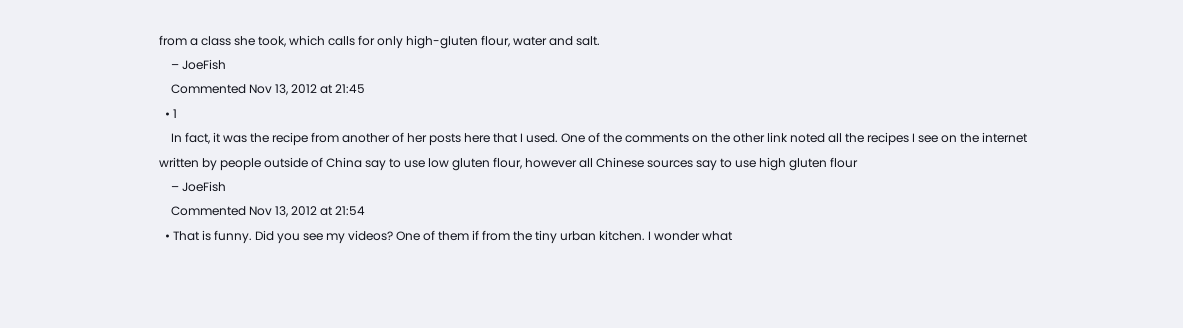from a class she took, which calls for only high-gluten flour, water and salt.
    – JoeFish
    Commented Nov 13, 2012 at 21:45
  • 1
    In fact, it was the recipe from another of her posts here that I used. One of the comments on the other link noted all the recipes I see on the internet written by people outside of China say to use low gluten flour, however all Chinese sources say to use high gluten flour
    – JoeFish
    Commented Nov 13, 2012 at 21:54
  • That is funny. Did you see my videos? One of them if from the tiny urban kitchen. I wonder what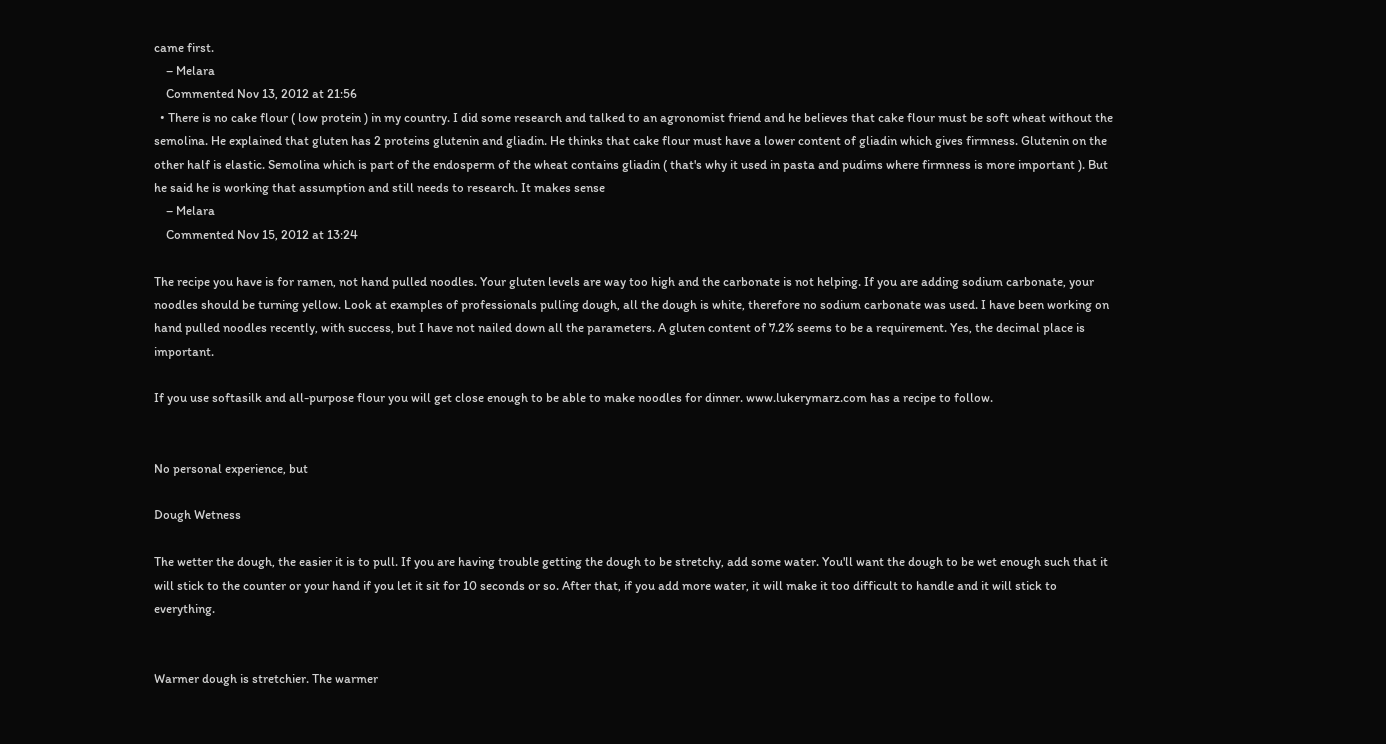came first.
    – Melara
    Commented Nov 13, 2012 at 21:56
  • There is no cake flour ( low protein ) in my country. I did some research and talked to an agronomist friend and he believes that cake flour must be soft wheat without the semolina. He explained that gluten has 2 proteins glutenin and gliadin. He thinks that cake flour must have a lower content of gliadin which gives firmness. Glutenin on the other half is elastic. Semolina which is part of the endosperm of the wheat contains gliadin ( that's why it used in pasta and pudims where firmness is more important ). But he said he is working that assumption and still needs to research. It makes sense
    – Melara
    Commented Nov 15, 2012 at 13:24

The recipe you have is for ramen, not hand pulled noodles. Your gluten levels are way too high and the carbonate is not helping. If you are adding sodium carbonate, your noodles should be turning yellow. Look at examples of professionals pulling dough, all the dough is white, therefore no sodium carbonate was used. I have been working on hand pulled noodles recently, with success, but I have not nailed down all the parameters. A gluten content of 7.2% seems to be a requirement. Yes, the decimal place is important.

If you use softasilk and all-purpose flour you will get close enough to be able to make noodles for dinner. www.lukerymarz.com has a recipe to follow.


No personal experience, but

Dough Wetness

The wetter the dough, the easier it is to pull. If you are having trouble getting the dough to be stretchy, add some water. You'll want the dough to be wet enough such that it will stick to the counter or your hand if you let it sit for 10 seconds or so. After that, if you add more water, it will make it too difficult to handle and it will stick to everything.


Warmer dough is stretchier. The warmer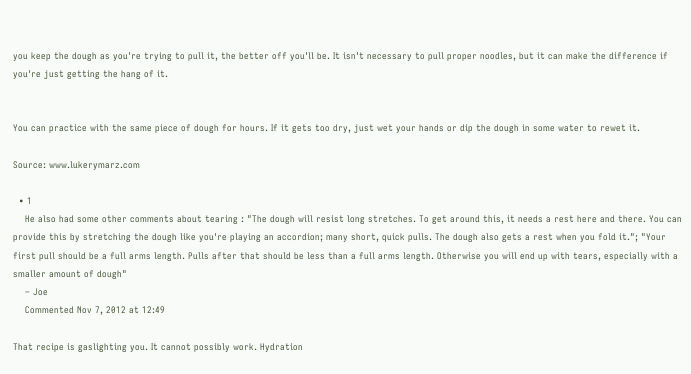you keep the dough as you're trying to pull it, the better off you'll be. It isn't necessary to pull proper noodles, but it can make the difference if you're just getting the hang of it.


You can practice with the same piece of dough for hours. If it gets too dry, just wet your hands or dip the dough in some water to rewet it.

Source: www.lukerymarz.com

  • 1
    He also had some other comments about tearing : "The dough will resist long stretches. To get around this, it needs a rest here and there. You can provide this by stretching the dough like you're playing an accordion; many short, quick pulls. The dough also gets a rest when you fold it."; "Your first pull should be a full arms length. Pulls after that should be less than a full arms length. Otherwise you will end up with tears, especially with a smaller amount of dough"
    – Joe
    Commented Nov 7, 2012 at 12:49

That recipe is gaslighting you. It cannot possibly work. Hydration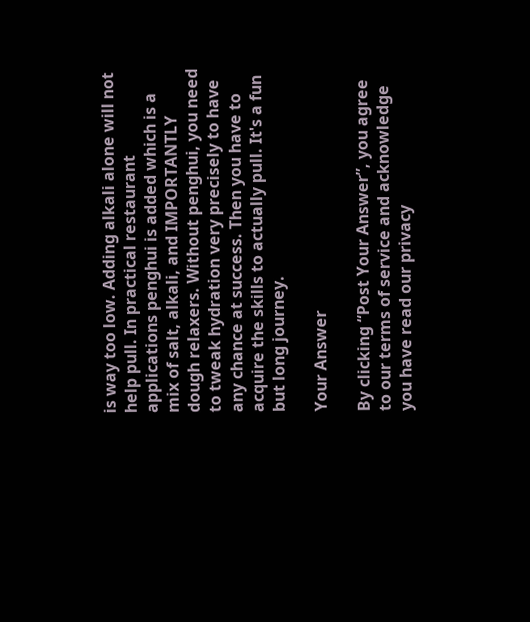is way too low. Adding alkali alone will not help pull. In practical restaurant applications penghui is added which is a mix of salt, alkali, and IMPORTANTLY dough relaxers. Without penghui, you need to tweak hydration very precisely to have any chance at success. Then you have to acquire the skills to actually pull. It's a fun but long journey.

Your Answer

By clicking “Post Your Answer”, you agree to our terms of service and acknowledge you have read our privacy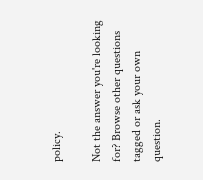policy.

Not the answer you're looking for? Browse other questions tagged or ask your own question.